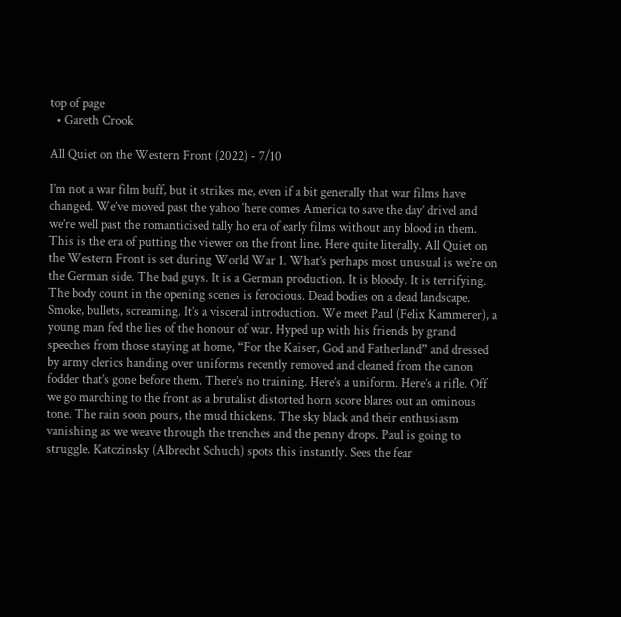top of page
  • Gareth Crook

All Quiet on the Western Front (2022) - 7/10

I’m not a war film buff, but it strikes me, even if a bit generally that war films have changed. We’ve moved past the yahoo ‘here comes America to save the day’ drivel and we’re well past the romanticised tally ho era of early films without any blood in them. This is the era of putting the viewer on the front line. Here quite literally. All Quiet on the Western Front is set during World War 1. What’s perhaps most unusual is we’re on the German side. The bad guys. It is a German production. It is bloody. It is terrifying. The body count in the opening scenes is ferocious. Dead bodies on a dead landscape. Smoke, bullets, screaming. It’s a visceral introduction. We meet Paul (Felix Kammerer), a young man fed the lies of the honour of war. Hyped up with his friends by grand speeches from those staying at home, “For the Kaiser, God and Fatherland” and dressed by army clerics handing over uniforms recently removed and cleaned from the canon fodder that’s gone before them. There’s no training. Here’s a uniform. Here’s a rifle. Off we go marching to the front as a brutalist distorted horn score blares out an ominous tone. The rain soon pours, the mud thickens. The sky black and their enthusiasm vanishing as we weave through the trenches and the penny drops. Paul is going to struggle. Katczinsky (Albrecht Schuch) spots this instantly. Sees the fear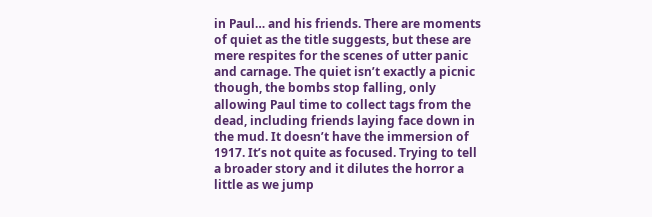in Paul… and his friends. There are moments of quiet as the title suggests, but these are mere respites for the scenes of utter panic and carnage. The quiet isn’t exactly a picnic though, the bombs stop falling, only allowing Paul time to collect tags from the dead, including friends laying face down in the mud. It doesn’t have the immersion of 1917. It’s not quite as focused. Trying to tell a broader story and it dilutes the horror a little as we jump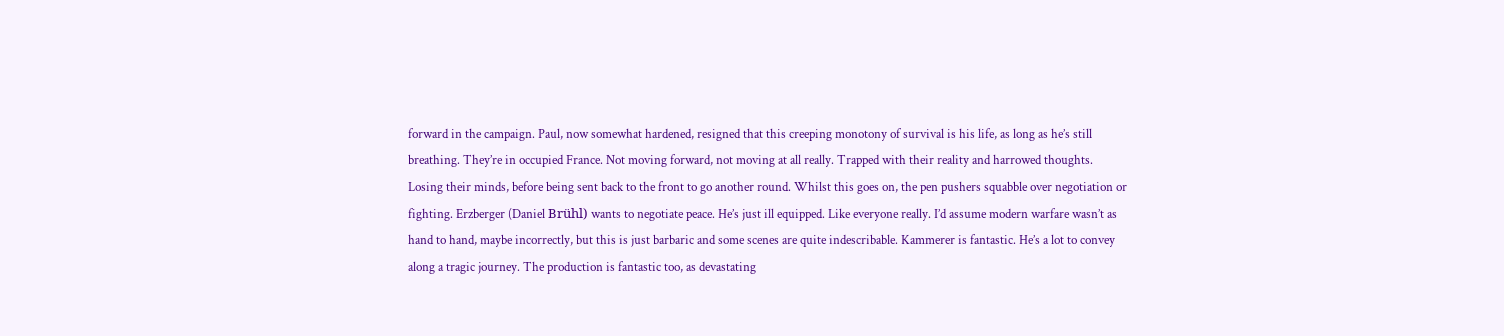forward in the campaign. Paul, now somewhat hardened, resigned that this creeping monotony of survival is his life, as long as he’s still breathing. They’re in occupied France. Not moving forward, not moving at all really. Trapped with their reality and harrowed thoughts. Losing their minds, before being sent back to the front to go another round. Whilst this goes on, the pen pushers squabble over negotiation or fighting. Erzberger (Daniel Brühl) wants to negotiate peace. He’s just ill equipped. Like everyone really. I’d assume modern warfare wasn’t as hand to hand, maybe incorrectly, but this is just barbaric and some scenes are quite indescribable. Kammerer is fantastic. He’s a lot to convey along a tragic journey. The production is fantastic too, as devastating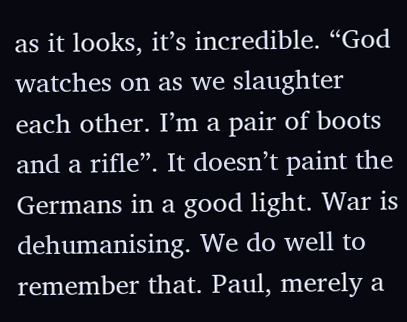as it looks, it’s incredible. “God watches on as we slaughter each other. I’m a pair of boots and a rifle”. It doesn’t paint the Germans in a good light. War is dehumanising. We do well to remember that. Paul, merely a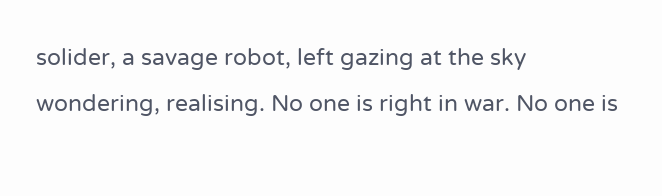solider, a savage robot, left gazing at the sky wondering, realising. No one is right in war. No one is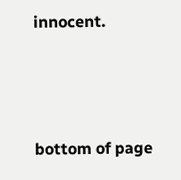innocent.



bottom of page